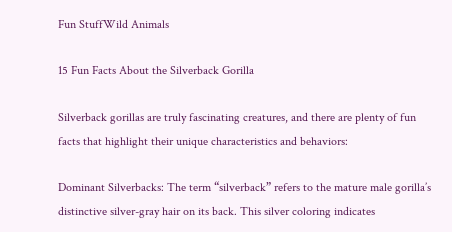Fun StuffWild Animals

15 Fun Facts About the Silverback Gorilla

Silverback gorillas are truly fascinating creatures, and there are plenty of fun facts that highlight their unique characteristics and behaviors:

Dominant Silverbacks: The term “silverback” refers to the mature male gorilla’s distinctive silver-gray hair on its back. This silver coloring indicates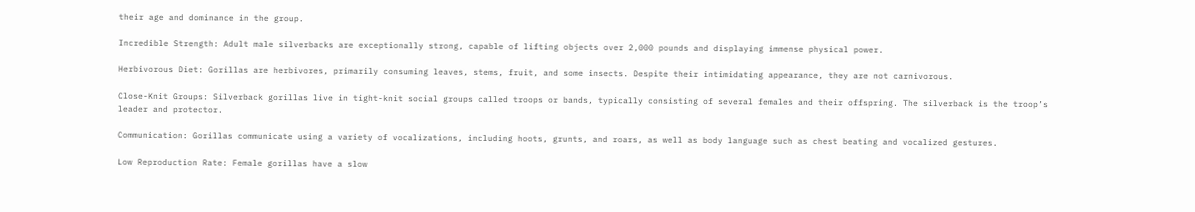their age and dominance in the group.

Incredible Strength: Adult male silverbacks are exceptionally strong, capable of lifting objects over 2,000 pounds and displaying immense physical power.

Herbivorous Diet: Gorillas are herbivores, primarily consuming leaves, stems, fruit, and some insects. Despite their intimidating appearance, they are not carnivorous.

Close-Knit Groups: Silverback gorillas live in tight-knit social groups called troops or bands, typically consisting of several females and their offspring. The silverback is the troop’s leader and protector.

Communication: Gorillas communicate using a variety of vocalizations, including hoots, grunts, and roars, as well as body language such as chest beating and vocalized gestures.

Low Reproduction Rate: Female gorillas have a slow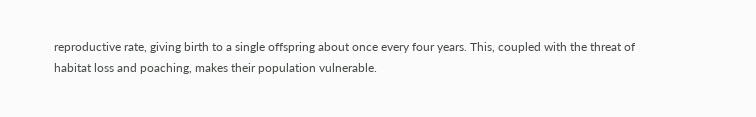reproductive rate, giving birth to a single offspring about once every four years. This, coupled with the threat of habitat loss and poaching, makes their population vulnerable.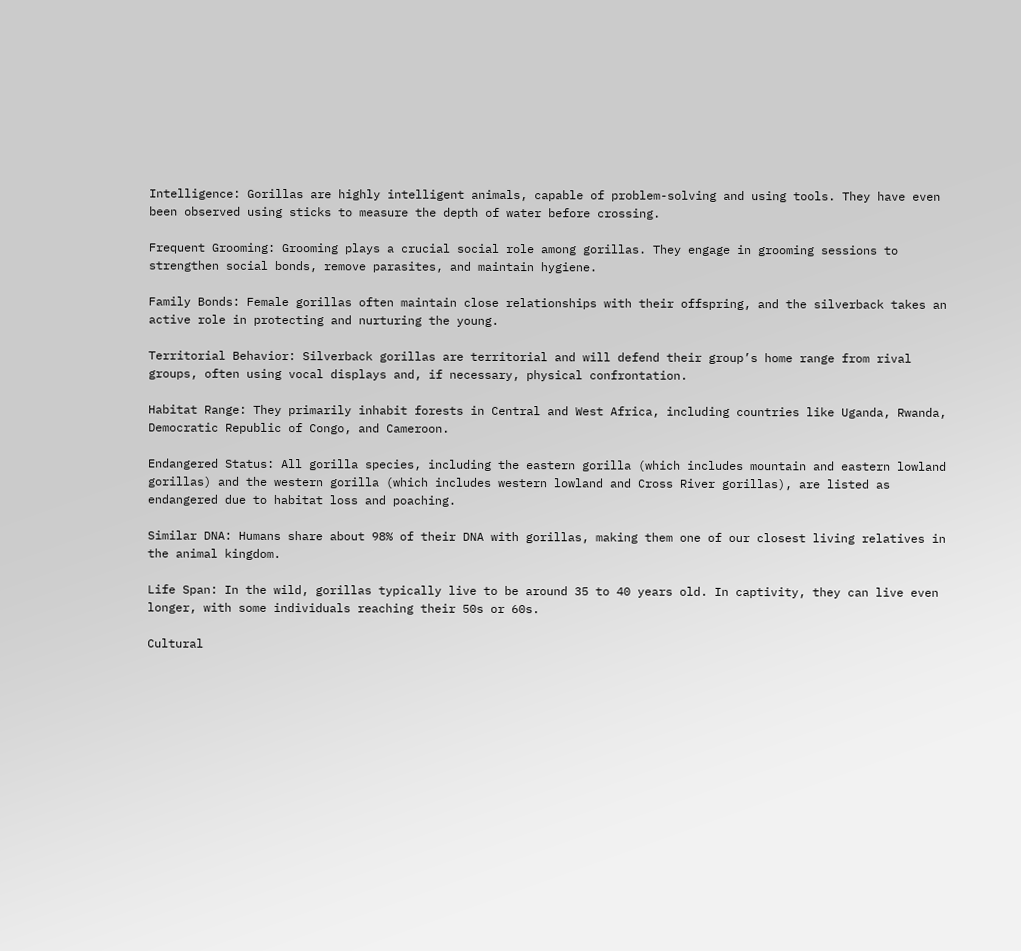Intelligence: Gorillas are highly intelligent animals, capable of problem-solving and using tools. They have even been observed using sticks to measure the depth of water before crossing.

Frequent Grooming: Grooming plays a crucial social role among gorillas. They engage in grooming sessions to strengthen social bonds, remove parasites, and maintain hygiene.

Family Bonds: Female gorillas often maintain close relationships with their offspring, and the silverback takes an active role in protecting and nurturing the young.

Territorial Behavior: Silverback gorillas are territorial and will defend their group’s home range from rival groups, often using vocal displays and, if necessary, physical confrontation.

Habitat Range: They primarily inhabit forests in Central and West Africa, including countries like Uganda, Rwanda, Democratic Republic of Congo, and Cameroon.

Endangered Status: All gorilla species, including the eastern gorilla (which includes mountain and eastern lowland gorillas) and the western gorilla (which includes western lowland and Cross River gorillas), are listed as endangered due to habitat loss and poaching.

Similar DNA: Humans share about 98% of their DNA with gorillas, making them one of our closest living relatives in the animal kingdom.

Life Span: In the wild, gorillas typically live to be around 35 to 40 years old. In captivity, they can live even longer, with some individuals reaching their 50s or 60s.

Cultural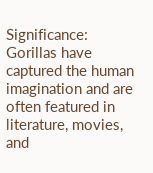Significance: Gorillas have captured the human imagination and are often featured in literature, movies, and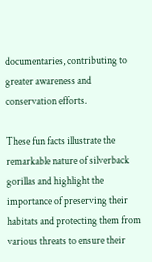documentaries, contributing to greater awareness and conservation efforts.

These fun facts illustrate the remarkable nature of silverback gorillas and highlight the importance of preserving their habitats and protecting them from various threats to ensure their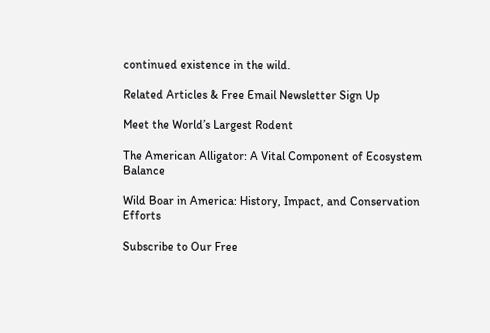continued existence in the wild.

Related Articles & Free Email Newsletter Sign Up

Meet the World’s Largest Rodent

The American Alligator: A Vital Component of Ecosystem Balance

Wild Boar in America: History, Impact, and Conservation Efforts

Subscribe to Our Free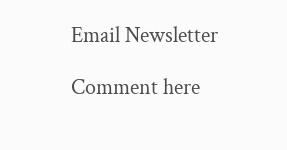Email Newsletter

Comment here